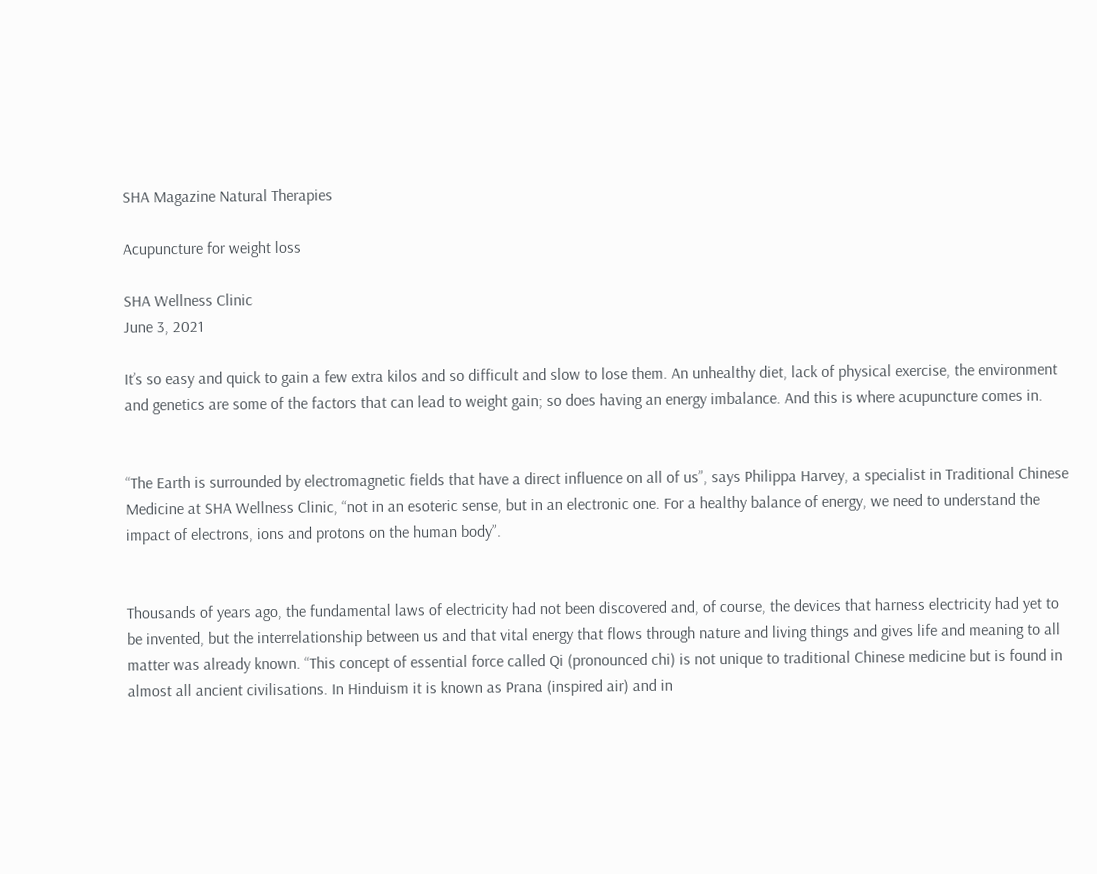SHA Magazine Natural Therapies

Acupuncture for weight loss

SHA Wellness Clinic
June 3, 2021

It’s so easy and quick to gain a few extra kilos and so difficult and slow to lose them. An unhealthy diet, lack of physical exercise, the environment and genetics are some of the factors that can lead to weight gain; so does having an energy imbalance. And this is where acupuncture comes in.


“The Earth is surrounded by electromagnetic fields that have a direct influence on all of us”, says Philippa Harvey, a specialist in Traditional Chinese Medicine at SHA Wellness Clinic, “not in an esoteric sense, but in an electronic one. For a healthy balance of energy, we need to understand the impact of electrons, ions and protons on the human body”.


Thousands of years ago, the fundamental laws of electricity had not been discovered and, of course, the devices that harness electricity had yet to be invented, but the interrelationship between us and that vital energy that flows through nature and living things and gives life and meaning to all matter was already known. “This concept of essential force called Qi (pronounced chi) is not unique to traditional Chinese medicine but is found in almost all ancient civilisations. In Hinduism it is known as Prana (inspired air) and in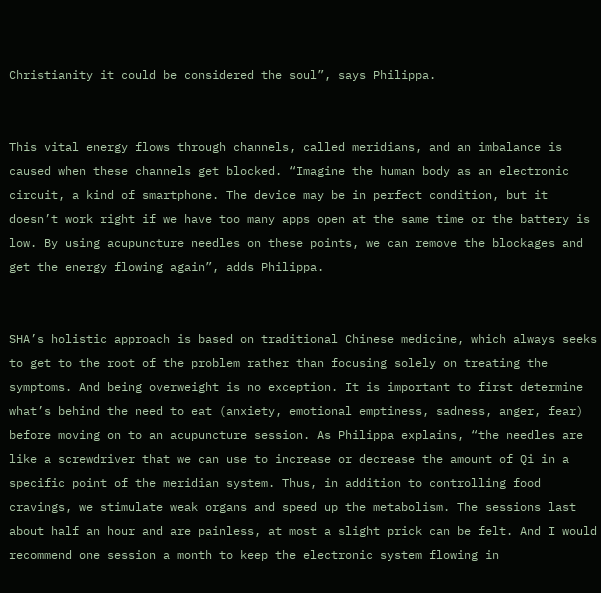Christianity it could be considered the soul”, says Philippa.


This vital energy flows through channels, called meridians, and an imbalance is caused when these channels get blocked. “Imagine the human body as an electronic circuit, a kind of smartphone. The device may be in perfect condition, but it doesn’t work right if we have too many apps open at the same time or the battery is low. By using acupuncture needles on these points, we can remove the blockages and get the energy flowing again”, adds Philippa.


SHA’s holistic approach is based on traditional Chinese medicine, which always seeks to get to the root of the problem rather than focusing solely on treating the symptoms. And being overweight is no exception. It is important to first determine what’s behind the need to eat (anxiety, emotional emptiness, sadness, anger, fear) before moving on to an acupuncture session. As Philippa explains, “the needles are like a screwdriver that we can use to increase or decrease the amount of Qi in a specific point of the meridian system. Thus, in addition to controlling food cravings, we stimulate weak organs and speed up the metabolism. The sessions last about half an hour and are painless, at most a slight prick can be felt. And I would recommend one session a month to keep the electronic system flowing in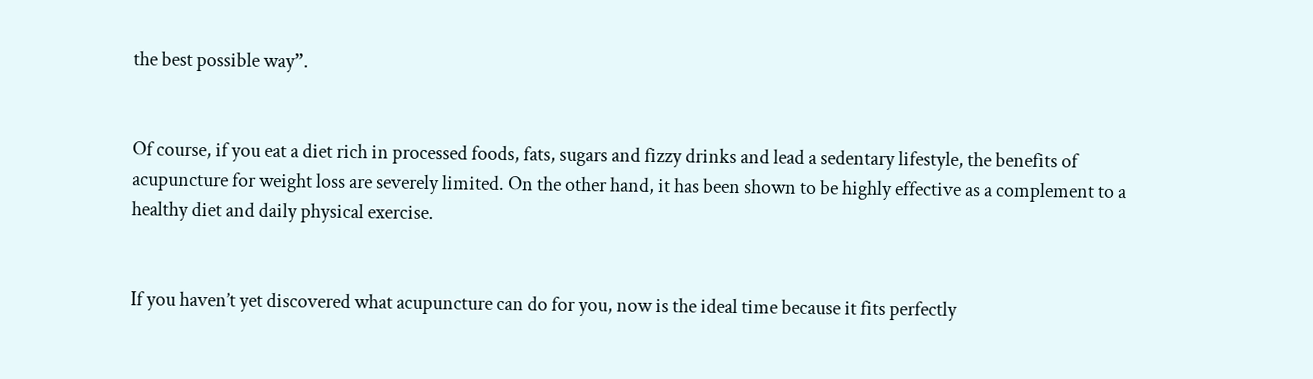the best possible way”.


Of course, if you eat a diet rich in processed foods, fats, sugars and fizzy drinks and lead a sedentary lifestyle, the benefits of acupuncture for weight loss are severely limited. On the other hand, it has been shown to be highly effective as a complement to a healthy diet and daily physical exercise.


If you haven’t yet discovered what acupuncture can do for you, now is the ideal time because it fits perfectly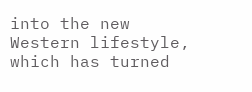into the new Western lifestyle, which has turned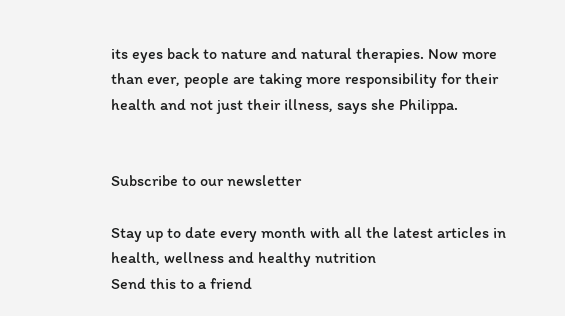its eyes back to nature and natural therapies. Now more than ever, people are taking more responsibility for their health and not just their illness, says she Philippa.


Subscribe to our newsletter

Stay up to date every month with all the latest articles in health, wellness and healthy nutrition
Send this to a friend